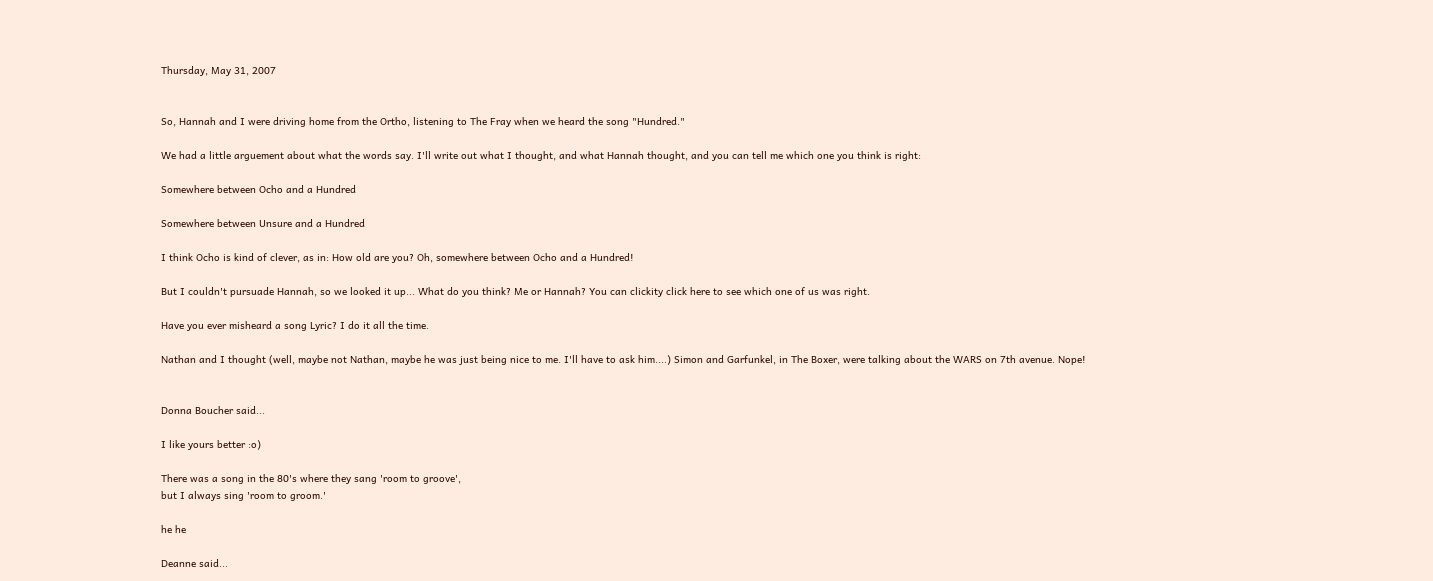Thursday, May 31, 2007


So, Hannah and I were driving home from the Ortho, listening to The Fray when we heard the song "Hundred."

We had a little arguement about what the words say. I'll write out what I thought, and what Hannah thought, and you can tell me which one you think is right:

Somewhere between Ocho and a Hundred

Somewhere between Unsure and a Hundred

I think Ocho is kind of clever, as in: How old are you? Oh, somewhere between Ocho and a Hundred!

But I couldn't pursuade Hannah, so we looked it up... What do you think? Me or Hannah? You can clickity click here to see which one of us was right.

Have you ever misheard a song Lyric? I do it all the time.

Nathan and I thought (well, maybe not Nathan, maybe he was just being nice to me. I'll have to ask him....) Simon and Garfunkel, in The Boxer, were talking about the WARS on 7th avenue. Nope!


Donna Boucher said...

I like yours better :o)

There was a song in the 80's where they sang 'room to groove',
but I always sing 'room to groom.'

he he

Deanne said...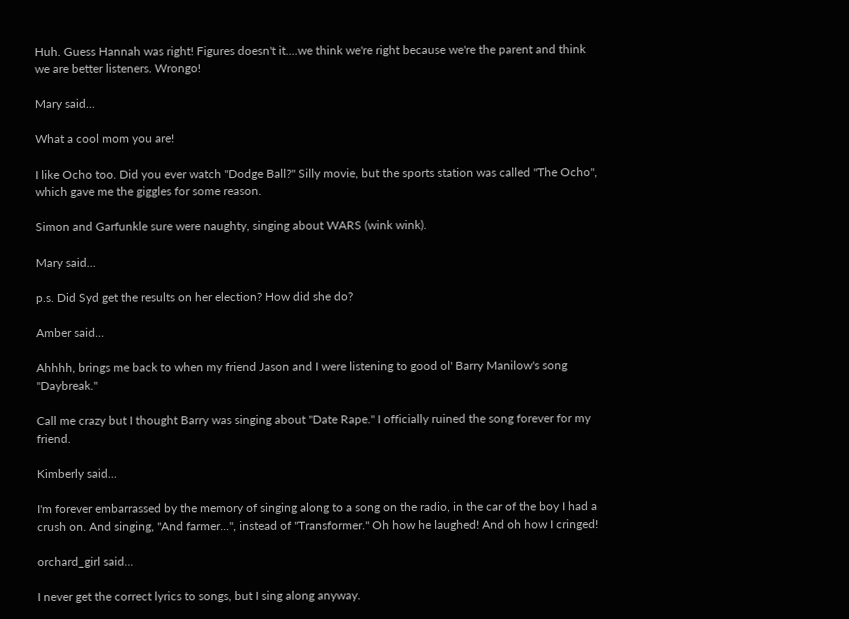Huh. Guess Hannah was right! Figures doesn't it....we think we're right because we're the parent and think we are better listeners. Wrongo!

Mary said...

What a cool mom you are!

I like Ocho too. Did you ever watch "Dodge Ball?" Silly movie, but the sports station was called "The Ocho", which gave me the giggles for some reason.

Simon and Garfunkle sure were naughty, singing about WARS (wink wink).

Mary said...

p.s. Did Syd get the results on her election? How did she do?

Amber said...

Ahhhh, brings me back to when my friend Jason and I were listening to good ol' Barry Manilow's song "Daybreak."

Call me crazy but I thought Barry was singing about "Date Rape." I officially ruined the song forever for my friend.

Kimberly said...

I'm forever embarrassed by the memory of singing along to a song on the radio, in the car of the boy I had a crush on. And singing, "And farmer...", instead of "Transformer." Oh how he laughed! And oh how I cringed!

orchard_girl said...

I never get the correct lyrics to songs, but I sing along anyway.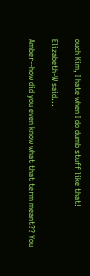ouch Kim, I hate when I do dumb stuff like that!

Elizabeth-W said...

Amber--how did you even know what that term meant?? You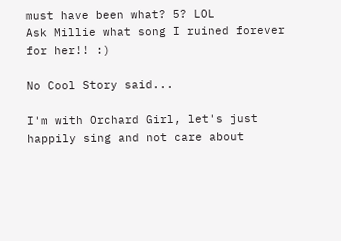must have been what? 5? LOL
Ask Millie what song I ruined forever for her!! :)

No Cool Story said...

I'm with Orchard Girl, let's just happily sing and not care about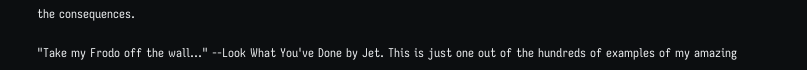the consequences.

"Take my Frodo off the wall..." --Look What You've Done by Jet. This is just one out of the hundreds of examples of my amazing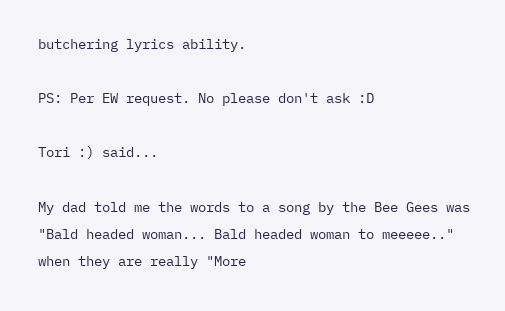butchering lyrics ability.

PS: Per EW request. No please don't ask :D

Tori :) said...

My dad told me the words to a song by the Bee Gees was "Bald headed woman... Bald headed woman to meeeee.." when they are really "More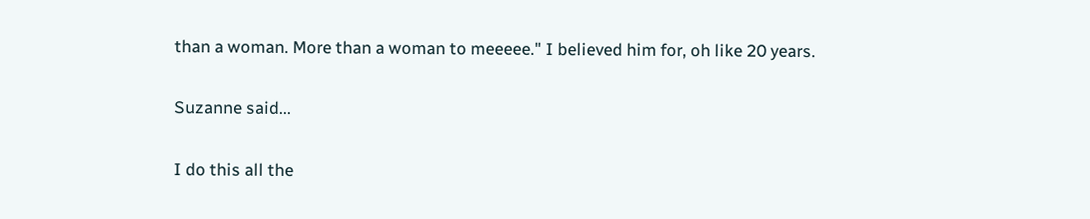than a woman. More than a woman to meeeee." I believed him for, oh like 20 years.

Suzanne said...

I do this all the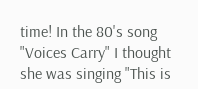time! In the 80's song "Voices Carry" I thought she was singing "This is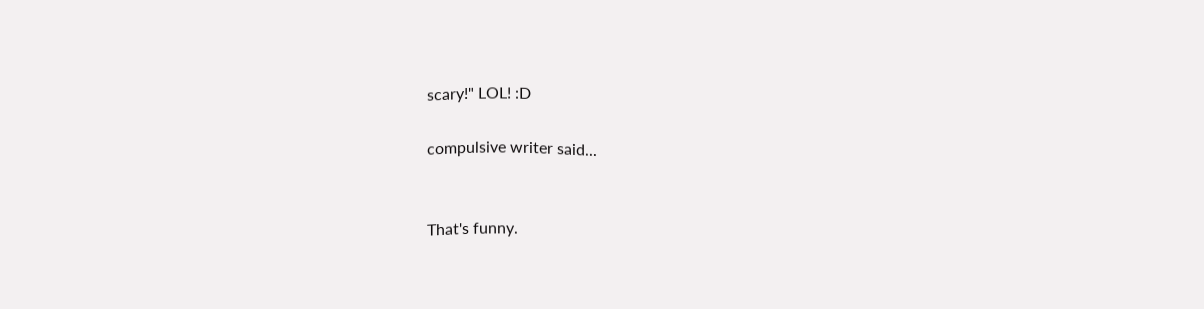scary!" LOL! :D

compulsive writer said...


That's funny.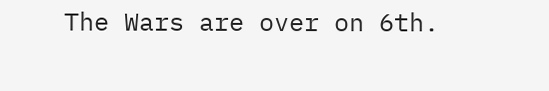The Wars are over on 6th.